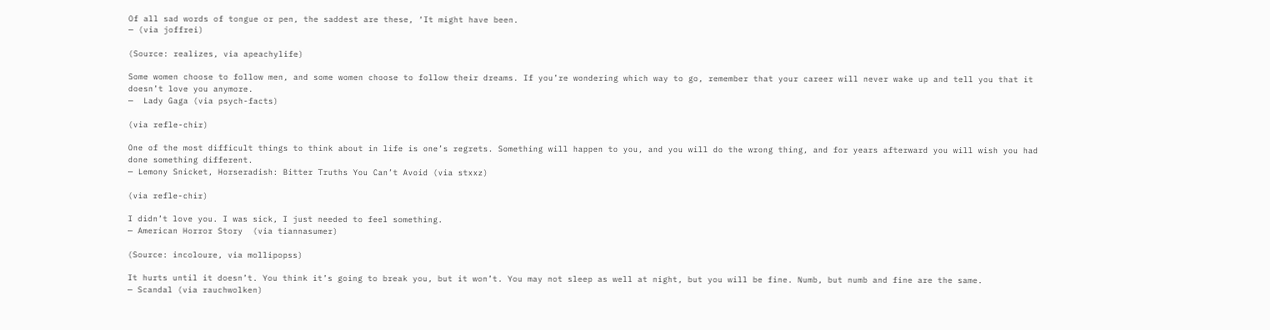Of all sad words of tongue or pen, the saddest are these, ‘It might have been.
— (via joffrei)

(Source: realizes, via apeachylife)

Some women choose to follow men, and some women choose to follow their dreams. If you’re wondering which way to go, remember that your career will never wake up and tell you that it doesn’t love you anymore.
—  Lady Gaga (via psych-facts)

(via refle-chir)

One of the most difficult things to think about in life is one’s regrets. Something will happen to you, and you will do the wrong thing, and for years afterward you will wish you had done something different.
— Lemony Snicket, Horseradish: Bitter Truths You Can’t Avoid (via stxxz)

(via refle-chir)

I didn’t love you. I was sick, I just needed to feel something.
— American Horror Story  (via tiannasumer)

(Source: incoloure, via mollipopss)

It hurts until it doesn’t. You think it’s going to break you, but it won’t. You may not sleep as well at night, but you will be fine. Numb, but numb and fine are the same.
— Scandal (via rauchwolken)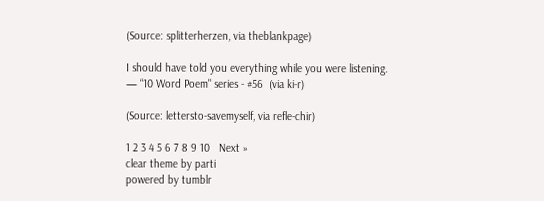(Source: splitterherzen, via theblankpage)

I should have told you everything while you were listening.
— “10 Word Poem" series - #56  (via ki-r)

(Source: lettersto-savemyself, via refle-chir)

1 2 3 4 5 6 7 8 9 10   Next »
clear theme by parti
powered by tumblr